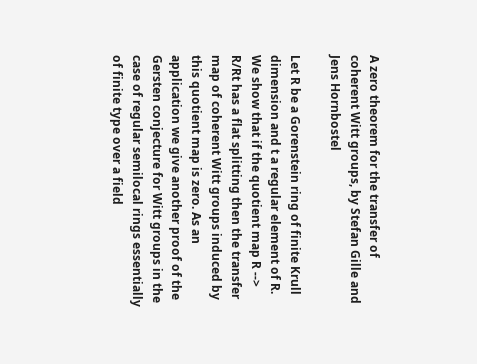A zero theorem for the transfer of coherent Witt groups, by Stefan Gille and Jens Hornbostel

Let R be a Gorenstein ring of finite Krull dimension and t a regular element of R. We show that if the quotient map R --> R/Rt has a flat splitting then the transfer map of coherent Witt groups induced by this quotient map is zero. As an application we give another proof of the Gersten conjecture for Witt groups in the case of regular semilocal rings essentially of finite type over a field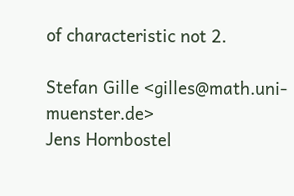of characteristic not 2.

Stefan Gille <gilles@math.uni-muenster.de>
Jens Hornbostel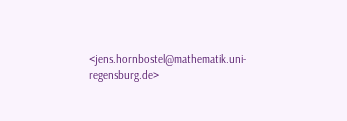<jens.hornbostel@mathematik.uni-regensburg.de>